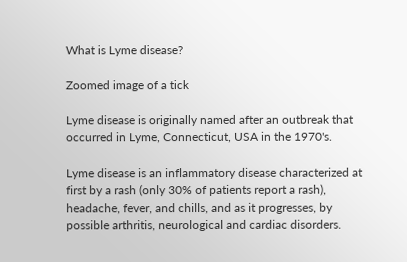What is Lyme disease?

Zoomed image of a tick

Lyme disease is originally named after an outbreak that occurred in Lyme, Connecticut, USA in the 1970's.

Lyme disease is an inflammatory disease characterized at first by a rash (only 30% of patients report a rash), headache, fever, and chills, and as it progresses, by possible arthritis, neurological and cardiac disorders.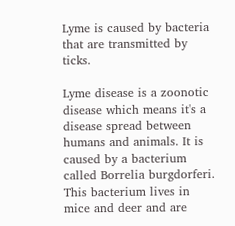Lyme is caused by bacteria that are transmitted by ticks.

Lyme disease is a zoonotic disease which means it's a disease spread between humans and animals. It is caused by a bacterium called Borrelia burgdorferi.  This bacterium lives in mice and deer and are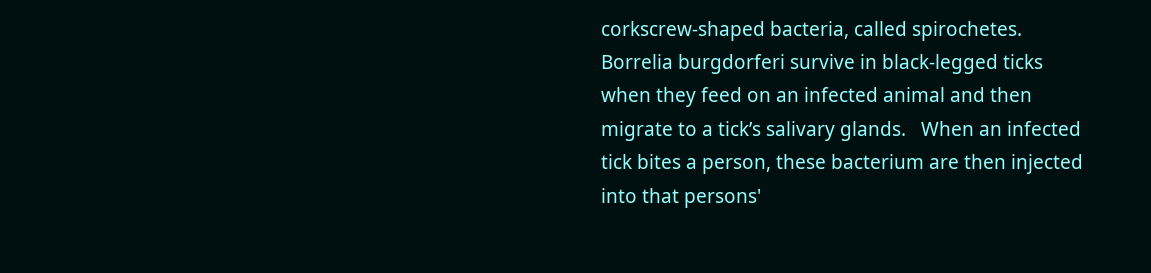corkscrew-shaped bacteria, called spirochetes.  Borrelia burgdorferi survive in black-legged ticks when they feed on an infected animal and then migrate to a tick’s salivary glands.   When an infected tick bites a person, these bacterium are then injected into that persons'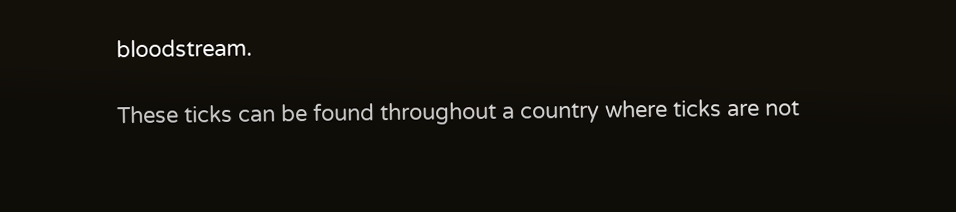bloodstream.

These ticks can be found throughout a country where ticks are not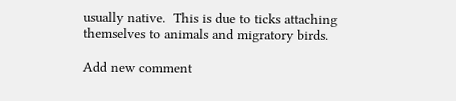usually native.  This is due to ticks attaching themselves to animals and migratory birds.

Add new comment